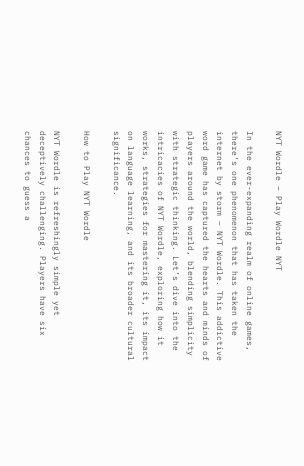NYT Wordle – Play Wordle NYT

In the ever-expanding realm of online games, there’s one phenomenon that has taken the internet by storm – NYT Wordle. This addictive word game has captured the hearts and minds of players around the world, blending simplicity with strategic thinking. Let’s dive into the intricacies of NYT Wordle, exploring how it works, strategies for mastering it, its impact on language learning, and its broader cultural significance.

How to Play NYT Wordle

NYT Wordle is refreshingly simple yet deceptively challenging. Players have six chances to guess a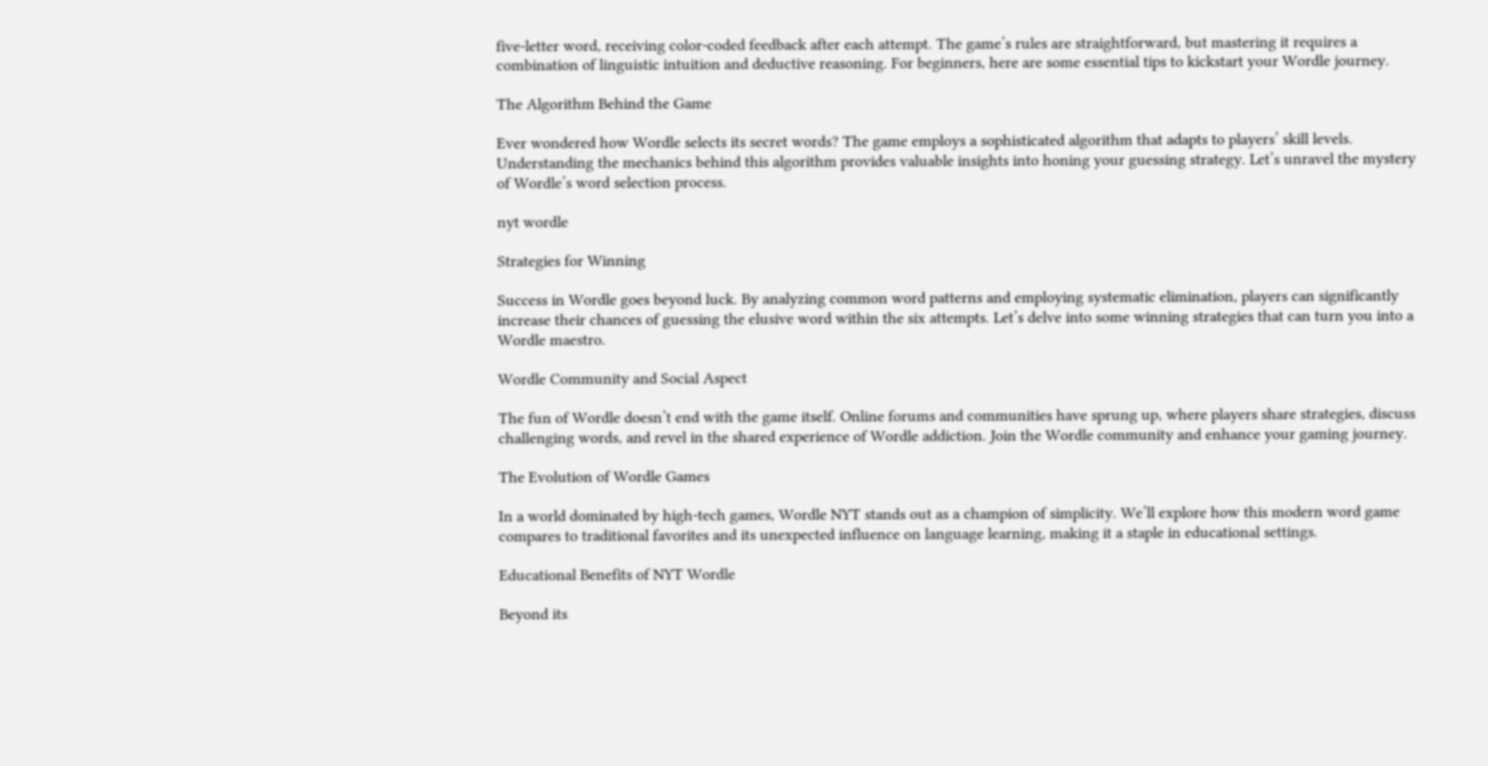five-letter word, receiving color-coded feedback after each attempt. The game’s rules are straightforward, but mastering it requires a combination of linguistic intuition and deductive reasoning. For beginners, here are some essential tips to kickstart your Wordle journey.

The Algorithm Behind the Game

Ever wondered how Wordle selects its secret words? The game employs a sophisticated algorithm that adapts to players’ skill levels. Understanding the mechanics behind this algorithm provides valuable insights into honing your guessing strategy. Let’s unravel the mystery of Wordle’s word selection process.

nyt wordle

Strategies for Winning

Success in Wordle goes beyond luck. By analyzing common word patterns and employing systematic elimination, players can significantly increase their chances of guessing the elusive word within the six attempts. Let’s delve into some winning strategies that can turn you into a Wordle maestro.

Wordle Community and Social Aspect

The fun of Wordle doesn’t end with the game itself. Online forums and communities have sprung up, where players share strategies, discuss challenging words, and revel in the shared experience of Wordle addiction. Join the Wordle community and enhance your gaming journey.

The Evolution of Wordle Games

In a world dominated by high-tech games, Wordle NYT stands out as a champion of simplicity. We’ll explore how this modern word game compares to traditional favorites and its unexpected influence on language learning, making it a staple in educational settings.

Educational Benefits of NYT Wordle

Beyond its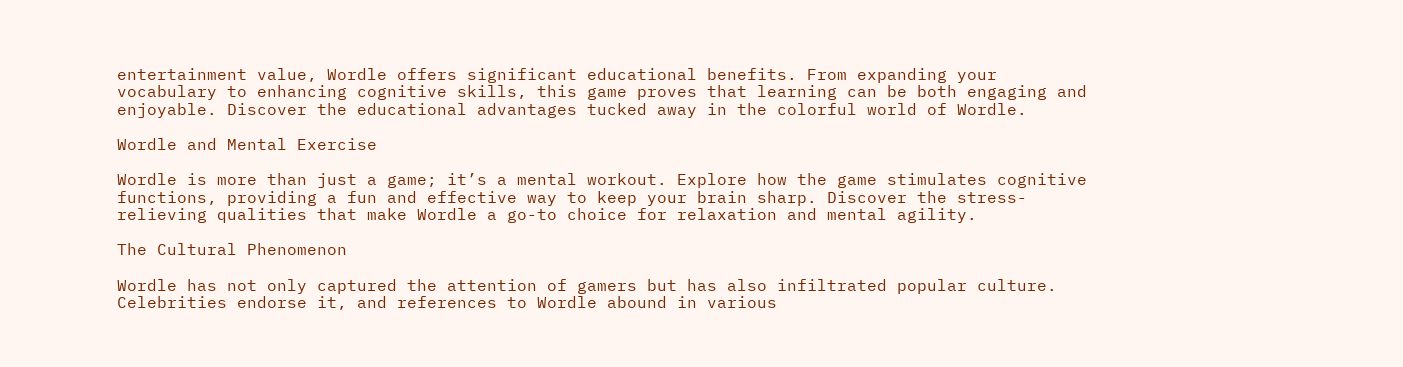entertainment value, Wordle offers significant educational benefits. From expanding your vocabulary to enhancing cognitive skills, this game proves that learning can be both engaging and enjoyable. Discover the educational advantages tucked away in the colorful world of Wordle.

Wordle and Mental Exercise

Wordle is more than just a game; it’s a mental workout. Explore how the game stimulates cognitive functions, providing a fun and effective way to keep your brain sharp. Discover the stress-relieving qualities that make Wordle a go-to choice for relaxation and mental agility.

The Cultural Phenomenon

Wordle has not only captured the attention of gamers but has also infiltrated popular culture. Celebrities endorse it, and references to Wordle abound in various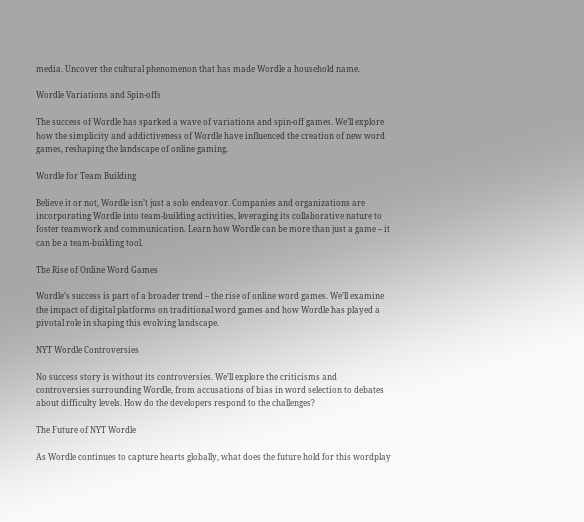media. Uncover the cultural phenomenon that has made Wordle a household name.

Wordle Variations and Spin-offs

The success of Wordle has sparked a wave of variations and spin-off games. We’ll explore how the simplicity and addictiveness of Wordle have influenced the creation of new word games, reshaping the landscape of online gaming.

Wordle for Team Building

Believe it or not, Wordle isn’t just a solo endeavor. Companies and organizations are incorporating Wordle into team-building activities, leveraging its collaborative nature to foster teamwork and communication. Learn how Wordle can be more than just a game – it can be a team-building tool.

The Rise of Online Word Games

Wordle’s success is part of a broader trend – the rise of online word games. We’ll examine the impact of digital platforms on traditional word games and how Wordle has played a pivotal role in shaping this evolving landscape.

NYT Wordle Controversies

No success story is without its controversies. We’ll explore the criticisms and controversies surrounding Wordle, from accusations of bias in word selection to debates about difficulty levels. How do the developers respond to the challenges?

The Future of NYT Wordle

As Wordle continues to capture hearts globally, what does the future hold for this wordplay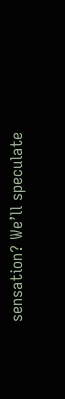sensation? We’ll speculate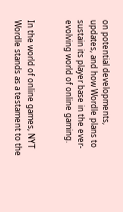on potential developments, updates, and how Wordle plans to sustain its player base in the ever-evolving world of online gaming.


In the world of online games, NYT Wordle stands as a testament to the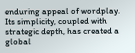enduring appeal of wordplay. Its simplicity, coupled with strategic depth, has created a global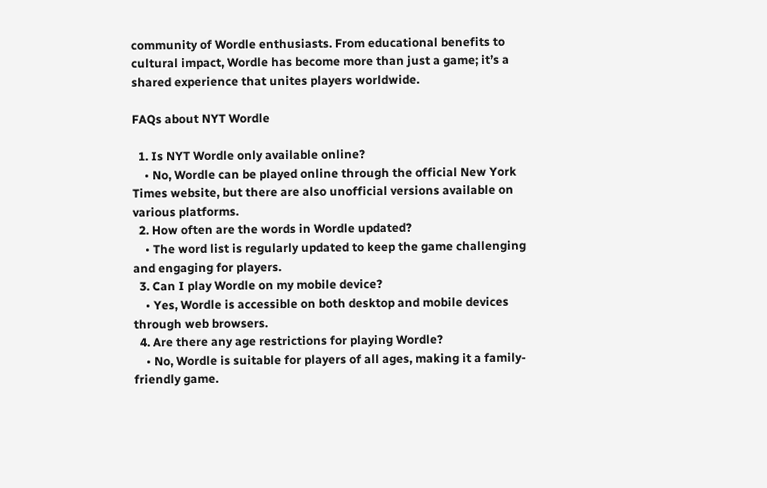community of Wordle enthusiasts. From educational benefits to cultural impact, Wordle has become more than just a game; it’s a shared experience that unites players worldwide.

FAQs about NYT Wordle

  1. Is NYT Wordle only available online?
    • No, Wordle can be played online through the official New York Times website, but there are also unofficial versions available on various platforms.
  2. How often are the words in Wordle updated?
    • The word list is regularly updated to keep the game challenging and engaging for players.
  3. Can I play Wordle on my mobile device?
    • Yes, Wordle is accessible on both desktop and mobile devices through web browsers.
  4. Are there any age restrictions for playing Wordle?
    • No, Wordle is suitable for players of all ages, making it a family-friendly game.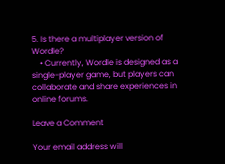5. Is there a multiplayer version of Wordle?
    • Currently, Wordle is designed as a single-player game, but players can collaborate and share experiences in online forums.

Leave a Comment

Your email address will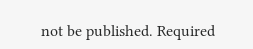not be published. Required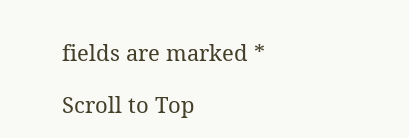fields are marked *

Scroll to Top